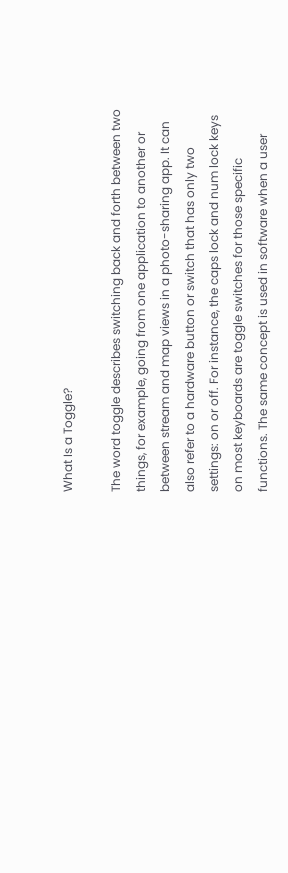What Is a Toggle?

The word toggle describes switching back and forth between two things, for example, going from one application to another or between stream and map views in a photo-sharing app. It can also refer to a hardware button or switch that has only two settings: on or off. For instance, the caps lock and num lock keys on most keyboards are toggle switches for those specific functions. The same concept is used in software when a user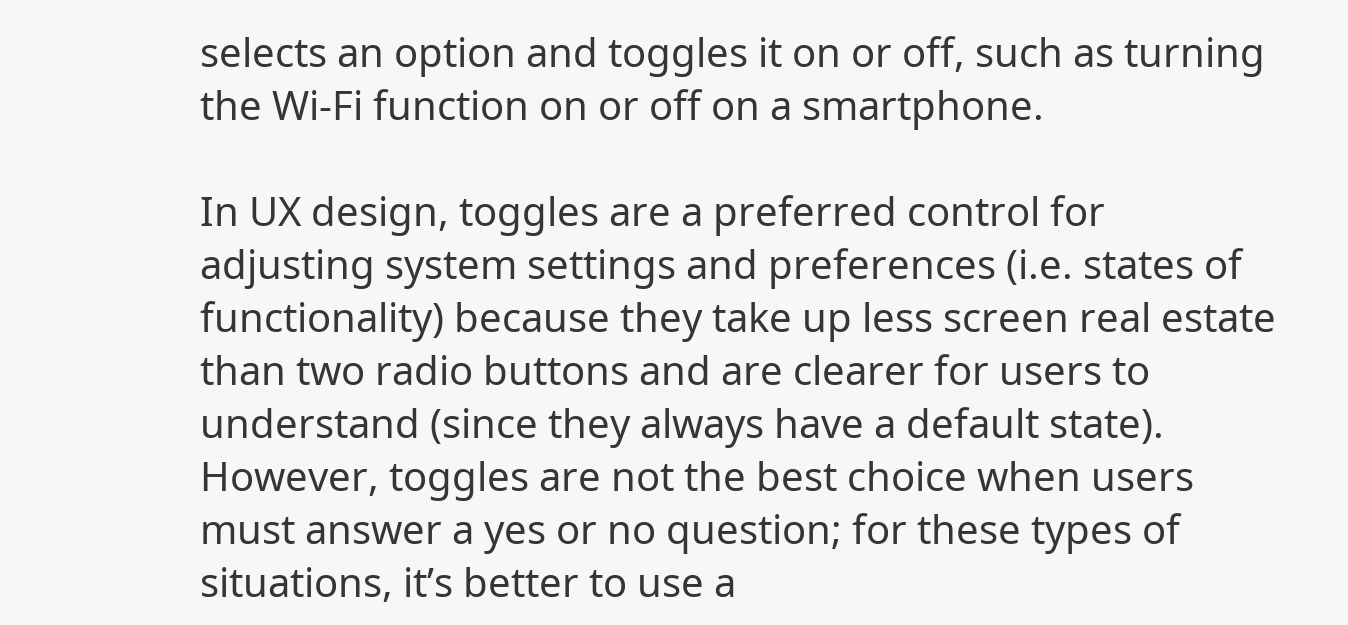selects an option and toggles it on or off, such as turning the Wi-Fi function on or off on a smartphone.

In UX design, toggles are a preferred control for adjusting system settings and preferences (i.e. states of functionality) because they take up less screen real estate than two radio buttons and are clearer for users to understand (since they always have a default state). However, toggles are not the best choice when users must answer a yes or no question; for these types of situations, it’s better to use a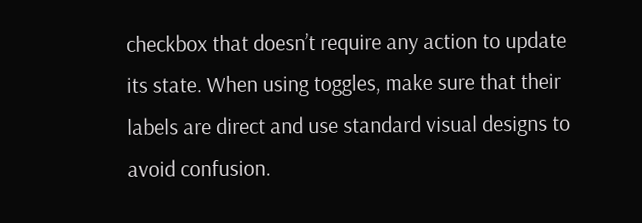checkbox that doesn’t require any action to update its state. When using toggles, make sure that their labels are direct and use standard visual designs to avoid confusion.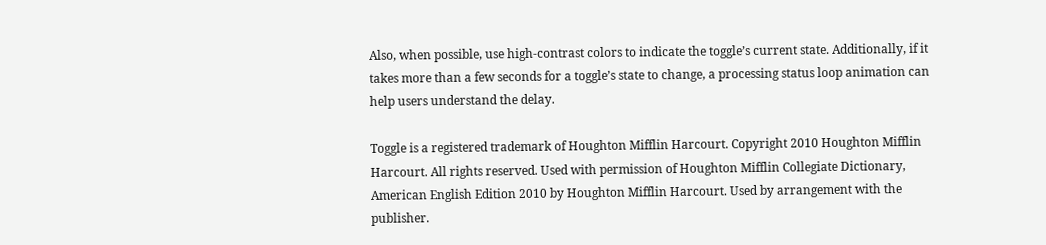Also, when possible, use high-contrast colors to indicate the toggle’s current state. Additionally, if it takes more than a few seconds for a toggle’s state to change, a processing status loop animation can help users understand the delay.

Toggle is a registered trademark of Houghton Mifflin Harcourt. Copyright 2010 Houghton Mifflin Harcourt. All rights reserved. Used with permission of Houghton Mifflin Collegiate Dictionary, American English Edition 2010 by Houghton Mifflin Harcourt. Used by arrangement with the publisher.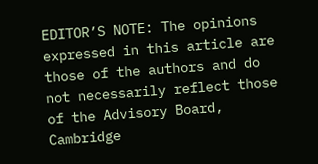EDITOR’S NOTE: The opinions expressed in this article are those of the authors and do not necessarily reflect those of the Advisory Board, Cambridge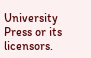University Press or its licensors.